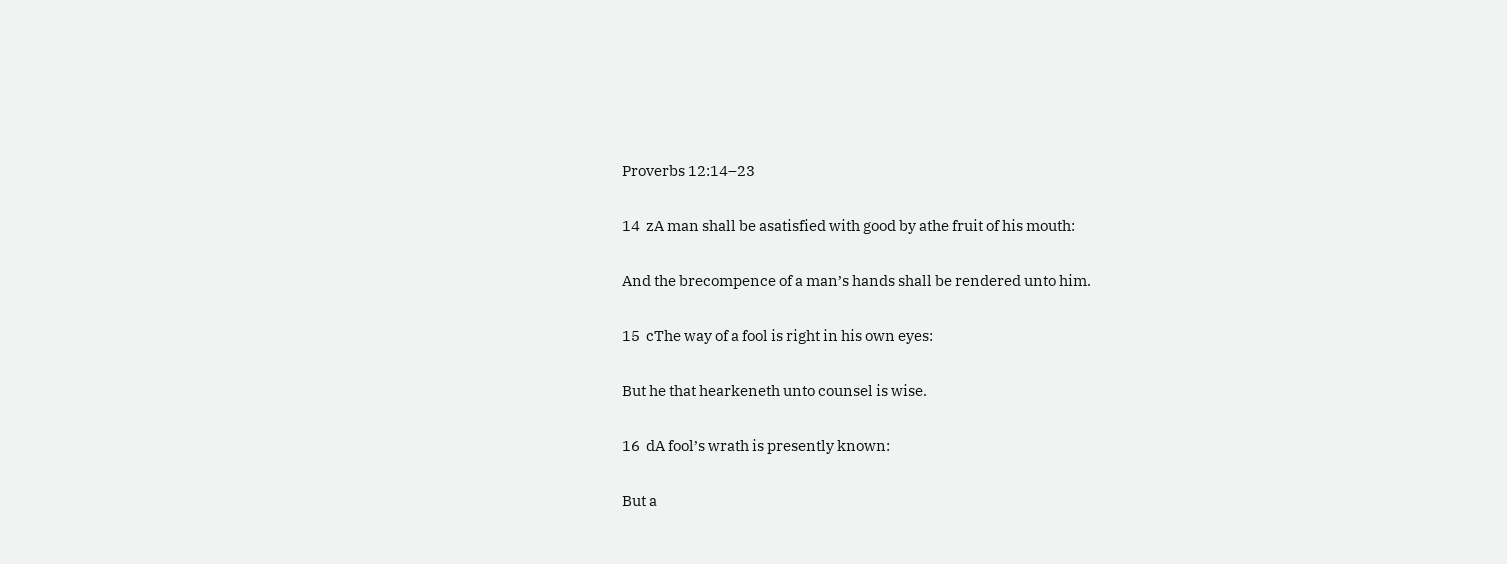Proverbs 12:14–23

14  zA man shall be asatisfied with good by athe fruit of his mouth:

And the brecompence of a man’s hands shall be rendered unto him.

15  cThe way of a fool is right in his own eyes:

But he that hearkeneth unto counsel is wise.

16  dA fool’s wrath is presently known:

But a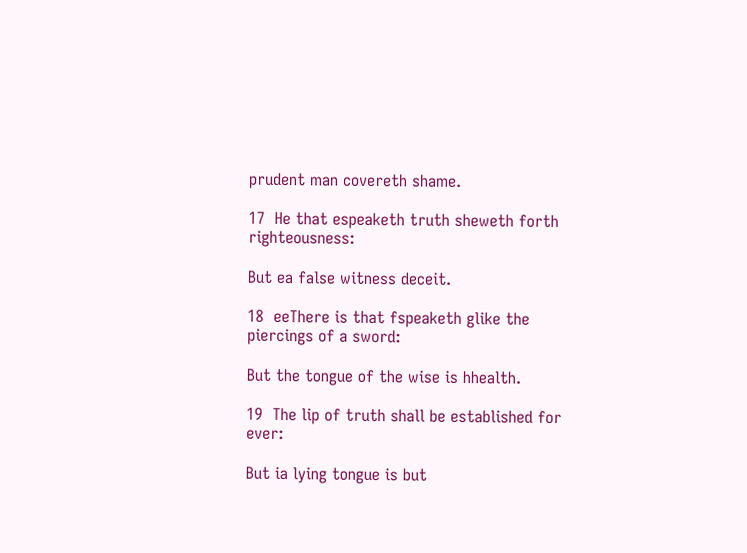prudent man covereth shame.

17  He that espeaketh truth sheweth forth righteousness:

But ea false witness deceit.

18  eeThere is that fspeaketh glike the piercings of a sword:

But the tongue of the wise is hhealth.

19  The lip of truth shall be established for ever:

But ia lying tongue is but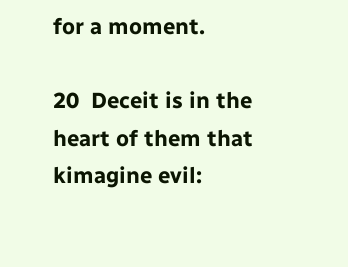for a moment.

20  Deceit is in the heart of them that kimagine evil: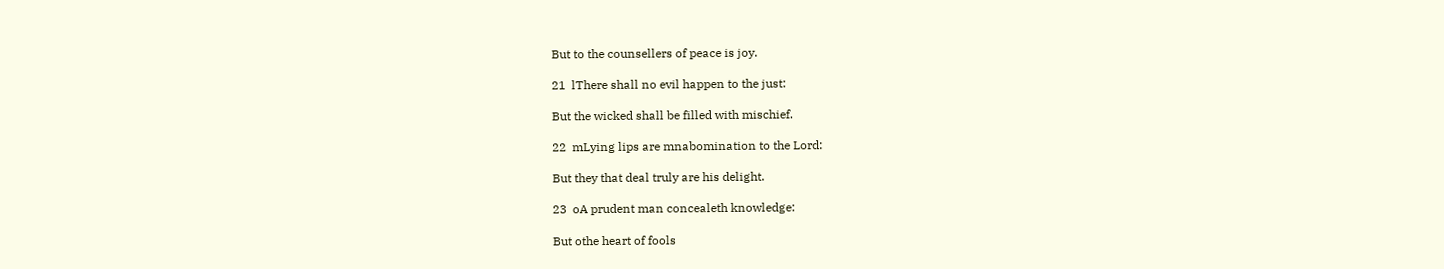But to the counsellers of peace is joy.

21  lThere shall no evil happen to the just:

But the wicked shall be filled with mischief.

22  mLying lips are mnabomination to the Lord:

But they that deal truly are his delight.

23  oA prudent man concealeth knowledge:

But othe heart of fools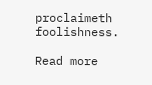proclaimeth foolishness.

Read more